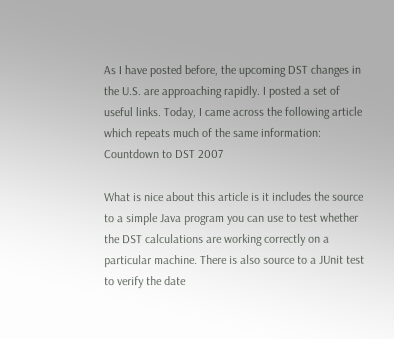As I have posted before, the upcoming DST changes in the U.S. are approaching rapidly. I posted a set of useful links. Today, I came across the following article which repeats much of the same information: Countdown to DST 2007

What is nice about this article is it includes the source to a simple Java program you can use to test whether the DST calculations are working correctly on a particular machine. There is also source to a JUnit test to verify the date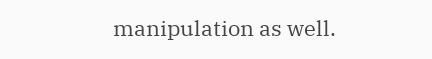manipulation as well.